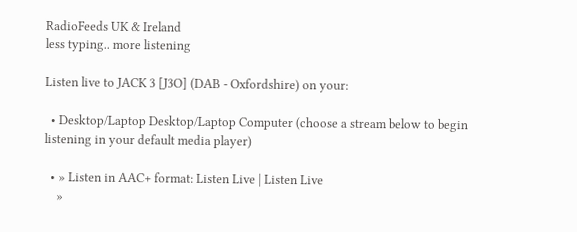RadioFeeds UK & Ireland
less typing.. more listening

Listen live to JACK 3 [J3O] (DAB - Oxfordshire) on your:

  • Desktop/Laptop Desktop/Laptop Computer (choose a stream below to begin listening in your default media player)

  • » Listen in AAC+ format: Listen Live | Listen Live
    »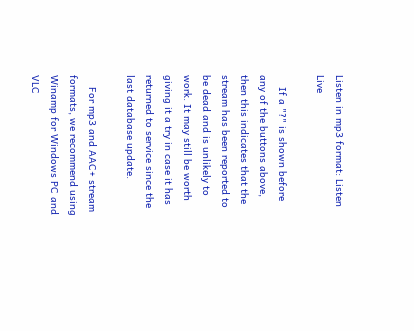Listen in mp3 format: Listen Live

    If a "?" is shown before any of the buttons above, then this indicates that the stream has been reported to be dead and is unlikely to work. It may still be worth giving it a try in case it has returned to service since the last database update.

    For mp3 and AAC+ stream formats, we recommend using Winamp for Windows PC and VLC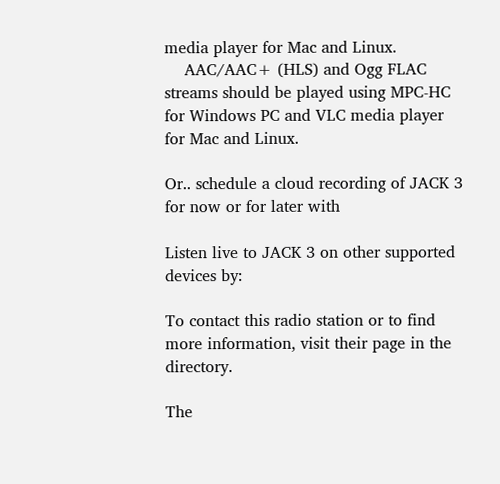media player for Mac and Linux.
    AAC/AAC+ (HLS) and Ogg FLAC streams should be played using MPC-HC for Windows PC and VLC media player for Mac and Linux.

Or.. schedule a cloud recording of JACK 3 for now or for later with

Listen live to JACK 3 on other supported devices by:

To contact this radio station or to find more information, visit their page in the directory.

The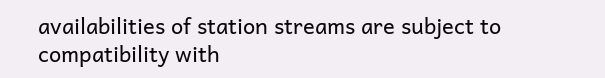availabilities of station streams are subject to compatibility with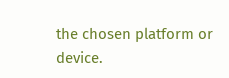the chosen platform or device.